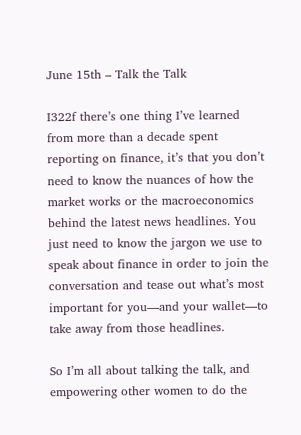June 15th – Talk the Talk

I322f there’s one thing I’ve learned from more than a decade spent reporting on finance, it’s that you don’t need to know the nuances of how the market works or the macroeconomics behind the latest news headlines. You just need to know the jargon we use to speak about finance in order to join the conversation and tease out what’s most important for you—and your wallet—to take away from those headlines.

So I’m all about talking the talk, and empowering other women to do the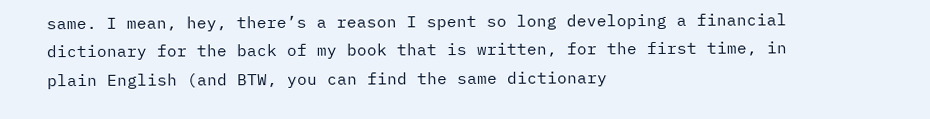same. I mean, hey, there’s a reason I spent so long developing a financial dictionary for the back of my book that is written, for the first time, in plain English (and BTW, you can find the same dictionary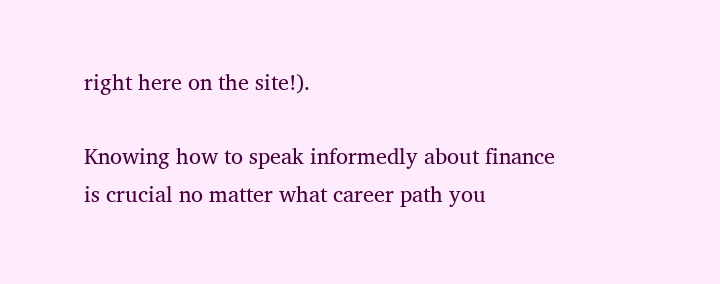right here on the site!).

Knowing how to speak informedly about finance is crucial no matter what career path you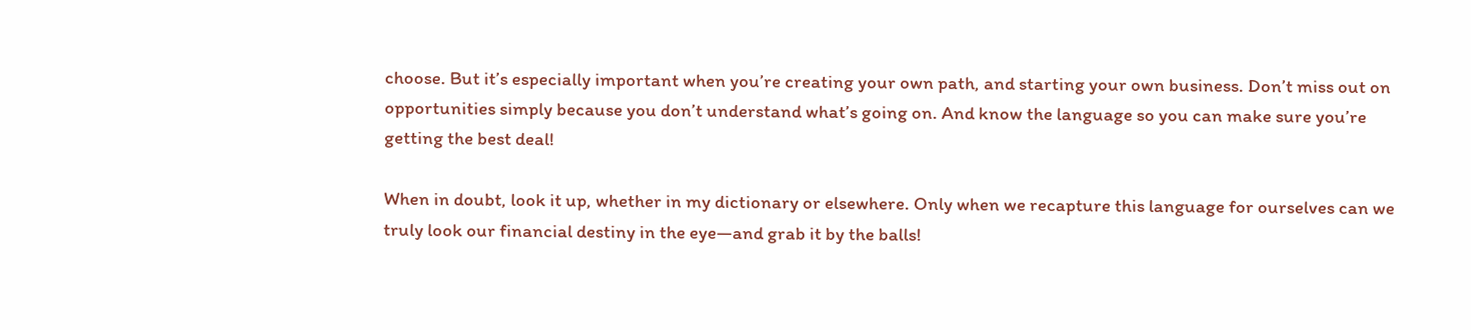choose. But it’s especially important when you’re creating your own path, and starting your own business. Don’t miss out on opportunities simply because you don’t understand what’s going on. And know the language so you can make sure you’re getting the best deal!

When in doubt, look it up, whether in my dictionary or elsewhere. Only when we recapture this language for ourselves can we truly look our financial destiny in the eye—and grab it by the balls!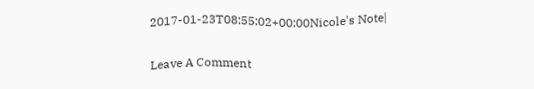2017-01-23T08:55:02+00:00Nicole's Note|

Leave A Comment